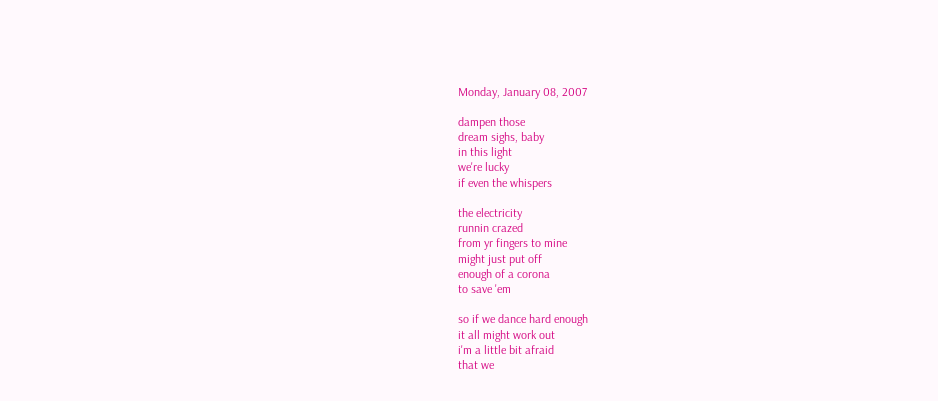Monday, January 08, 2007

dampen those
dream sighs, baby
in this light
we're lucky
if even the whispers

the electricity
runnin crazed
from yr fingers to mine
might just put off
enough of a corona
to save 'em

so if we dance hard enough
it all might work out
i'm a little bit afraid
that we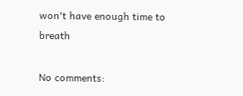won't have enough time to breath

No comments: